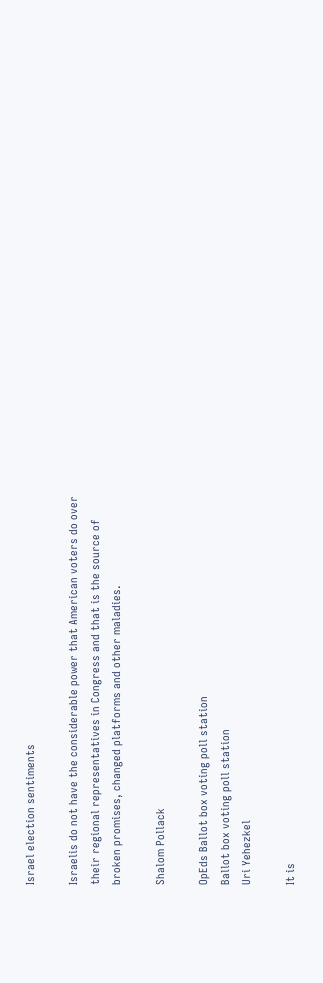Israel election sentiments

Israelis do not have the considerable power that American voters do over their regional representatives in Congress and that is the source of broken promises, changed platforms and other maladies.

Shalom Pollack

OpEds Ballot box voting poll station
Ballot box voting poll station
Uri Yehezkel

It is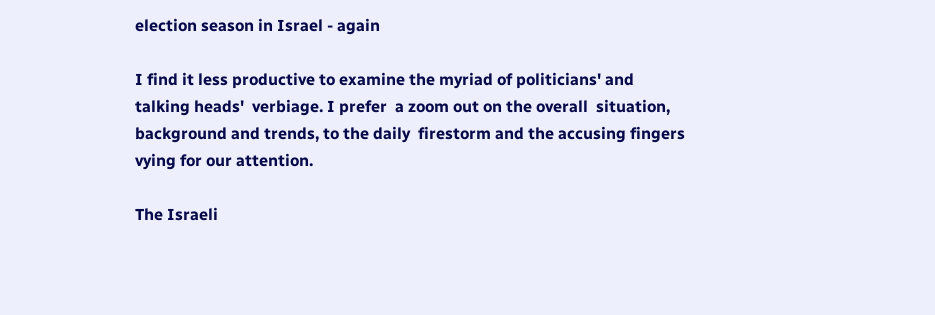election season in Israel - again

I find it less productive to examine the myriad of politicians' and talking heads'  verbiage. I prefer  a zoom out on the overall  situation, background and trends, to the daily  firestorm and the accusing fingers vying for our attention.

The Israeli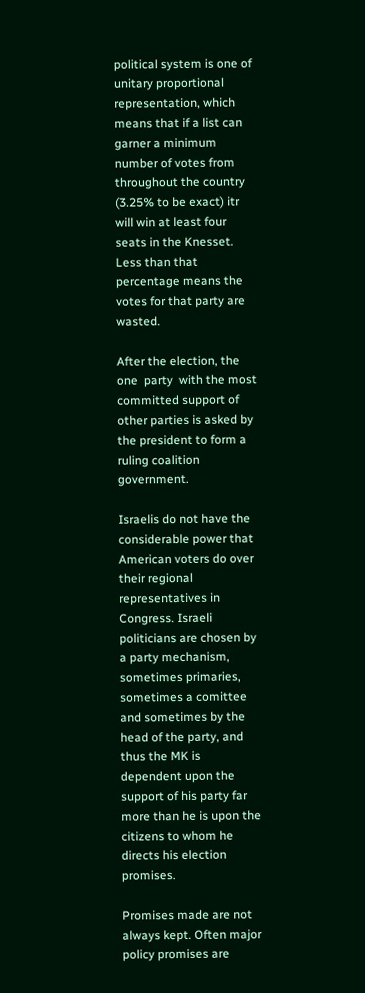political system is one of unitary proportional representation, which means that if a list can garner a minimum number of votes from throughout the country (3.25% to be exact) itr will win at least four seats in the Knesset. Less than that percentage means the votes for that party are wasted.

After the election, the one  party  with the most committed support of other parties is asked by the president to form a ruling coalition  government.

Israelis do not have the considerable power that American voters do over their regional representatives in Congress. Israeli politicians are chosen by a party mechanism, sometimes primaries, sometimes a comittee and sometimes by the head of the party, and thus the MK is  dependent upon the support of his party far more than he is upon the citizens to whom he directs his election promises.

Promises made are not always kept. Often major policy promises are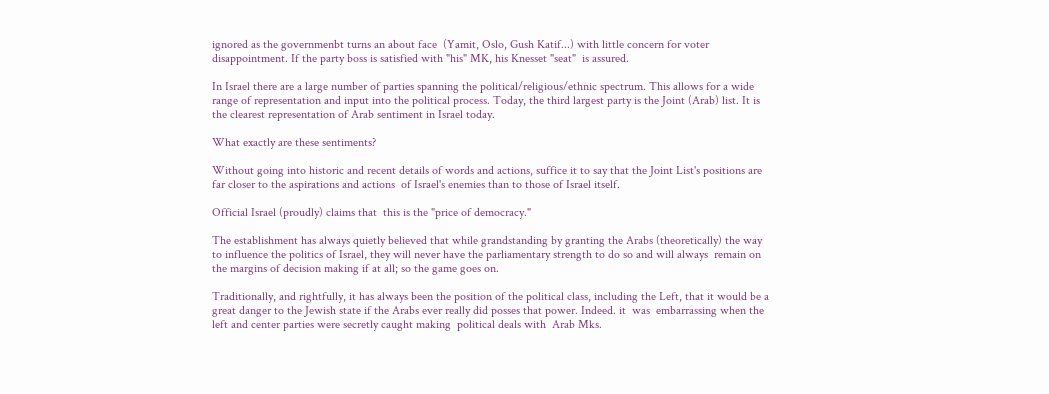ignored as the governmenbt turns an about face  (Yamit, Oslo, Gush Katif...) with little concern for voter disappointment. If the party boss is satisfied with "his" MK, his Knesset "seat"  is assured.

In Israel there are a large number of parties spanning the political/religious/ethnic spectrum. This allows for a wide range of representation and input into the political process. Today, the third largest party is the Joint (Arab) list. It is the clearest representation of Arab sentiment in Israel today.

What exactly are these sentiments?

Without going into historic and recent details of words and actions, suffice it to say that the Joint List's positions are far closer to the aspirations and actions  of Israel's enemies than to those of Israel itself.

Official Israel (proudly) claims that  this is the "price of democracy."

The establishment has always quietly believed that while grandstanding by granting the Arabs (theoretically) the way to influence the politics of Israel, they will never have the parliamentary strength to do so and will always  remain on the margins of decision making if at all; so the game goes on.

Traditionally, and rightfully, it has always been the position of the political class, including the Left, that it would be a great danger to the Jewish state if the Arabs ever really did posses that power. Indeed. it  was  embarrassing when the left and center parties were secretly caught making  political deals with  Arab Mks.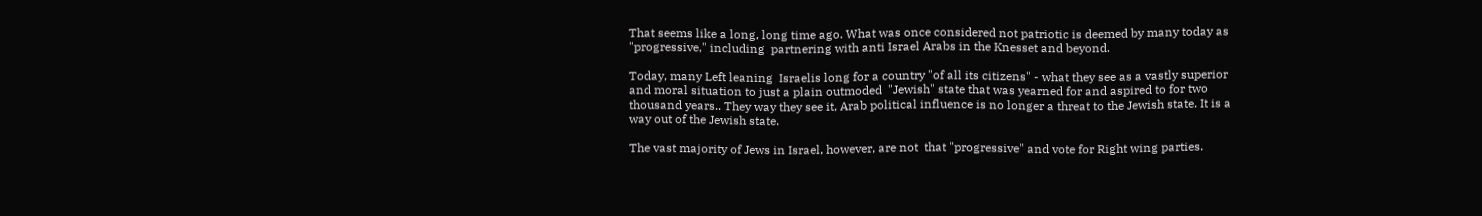That seems like a long, long time ago. What was once considered not patriotic is deemed by many today as  "progressive," including  partnering with anti Israel Arabs in the Knesset and beyond.

Today, many Left leaning  Israelis long for a country "of all its citizens" - what they see as a vastly superior and moral situation to just a plain outmoded  "Jewish" state that was yearned for and aspired to for two thousand years.. They way they see it, Arab political influence is no longer a threat to the Jewish state. It is a way out of the Jewish state.

The vast majority of Jews in Israel, however, are not  that "progressive" and vote for Right wing parties.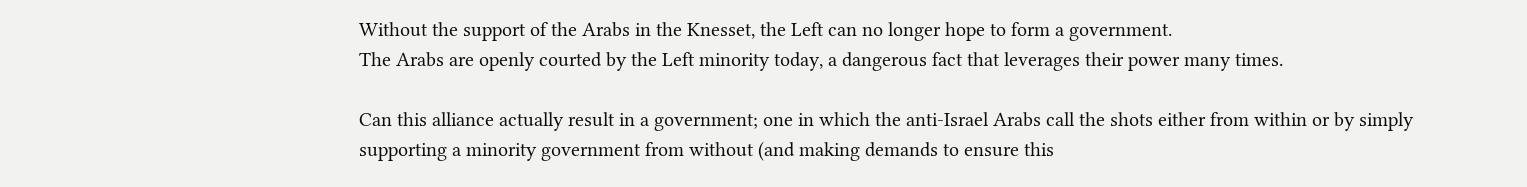Without the support of the Arabs in the Knesset, the Left can no longer hope to form a government.
The Arabs are openly courted by the Left minority today, a dangerous fact that leverages their power many times.

Can this alliance actually result in a government; one in which the anti-Israel Arabs call the shots either from within or by simply  supporting a minority government from without (and making demands to ensure this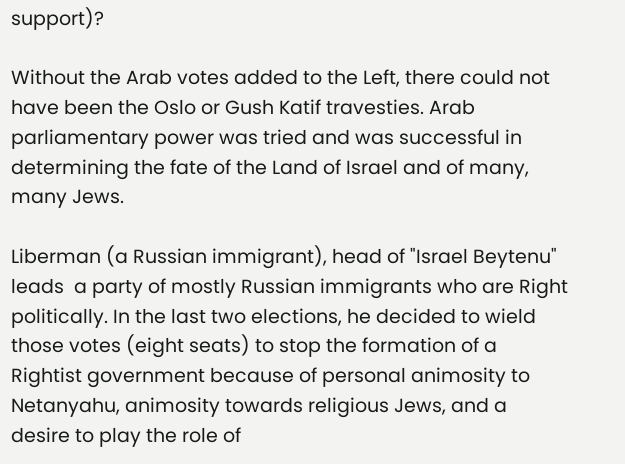support)?

Without the Arab votes added to the Left, there could not have been the Oslo or Gush Katif travesties. Arab parliamentary power was tried and was successful in determining the fate of the Land of Israel and of many, many Jews.

Liberman (a Russian immigrant), head of "Israel Beytenu" leads  a party of mostly Russian immigrants who are Right politically. In the last two elections, he decided to wield those votes (eight seats) to stop the formation of a Rightist government because of personal animosity to Netanyahu, animosity towards religious Jews, and a desire to play the role of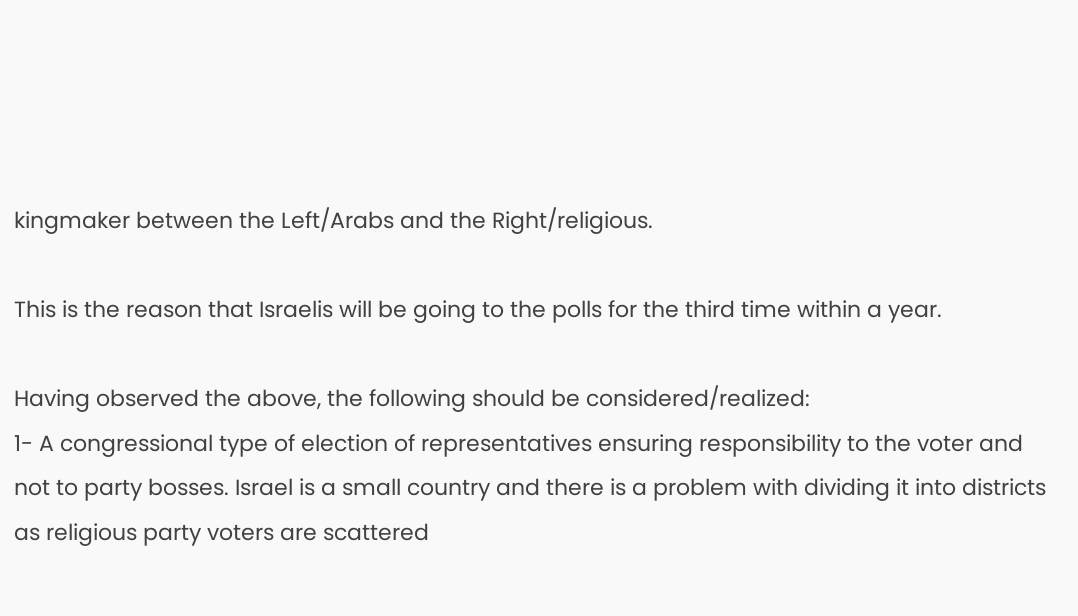kingmaker between the Left/Arabs and the Right/religious.

This is the reason that Israelis will be going to the polls for the third time within a year.

Having observed the above, the following should be considered/realized:
1- A congressional type of election of representatives ensuring responsibility to the voter and not to party bosses. Israel is a small country and there is a problem with dividing it into districts as religious party voters are scattered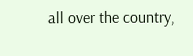all over the country,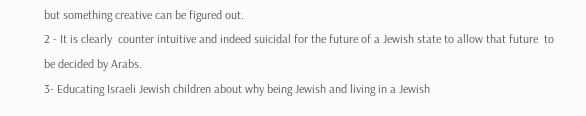but something creative can be figured out.
2 - It is clearly  counter intuitive and indeed suicidal for the future of a Jewish state to allow that future  to be decided by Arabs.
3- Educating Israeli Jewish children about why being Jewish and living in a Jewish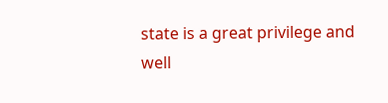state is a great privilege and well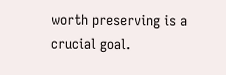worth preserving is a crucial goal.